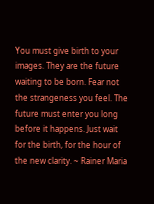You must give birth to your images. They are the future waiting to be born. Fear not the strangeness you feel. The future must enter you long before it happens. Just wait for the birth, for the hour of the new clarity. ~ Rainer Maria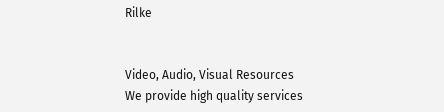Rilke


Video, Audio, Visual Resources
We provide high quality services